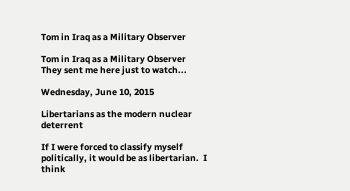Tom in Iraq as a Military Observer

Tom in Iraq as a Military Observer
They sent me here just to watch...

Wednesday, June 10, 2015

Libertarians as the modern nuclear deterrent

If I were forced to classify myself politically, it would be as libertarian.  I think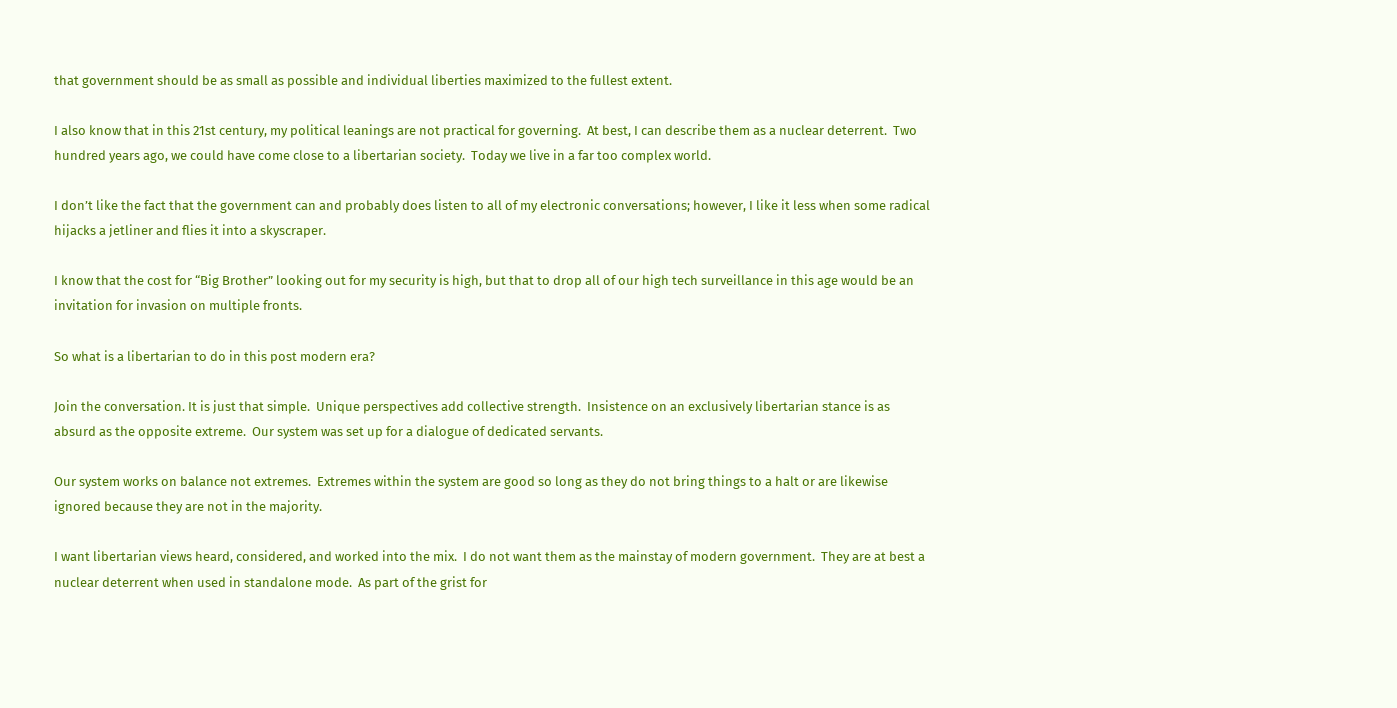that government should be as small as possible and individual liberties maximized to the fullest extent.

I also know that in this 21st century, my political leanings are not practical for governing.  At best, I can describe them as a nuclear deterrent.  Two hundred years ago, we could have come close to a libertarian society.  Today we live in a far too complex world.

I don’t like the fact that the government can and probably does listen to all of my electronic conversations; however, I like it less when some radical hijacks a jetliner and flies it into a skyscraper.

I know that the cost for “Big Brother” looking out for my security is high, but that to drop all of our high tech surveillance in this age would be an invitation for invasion on multiple fronts.

So what is a libertarian to do in this post modern era?

Join the conversation. It is just that simple.  Unique perspectives add collective strength.  Insistence on an exclusively libertarian stance is as absurd as the opposite extreme.  Our system was set up for a dialogue of dedicated servants.

Our system works on balance not extremes.  Extremes within the system are good so long as they do not bring things to a halt or are likewise ignored because they are not in the majority.

I want libertarian views heard, considered, and worked into the mix.  I do not want them as the mainstay of modern government.  They are at best a nuclear deterrent when used in standalone mode.  As part of the grist for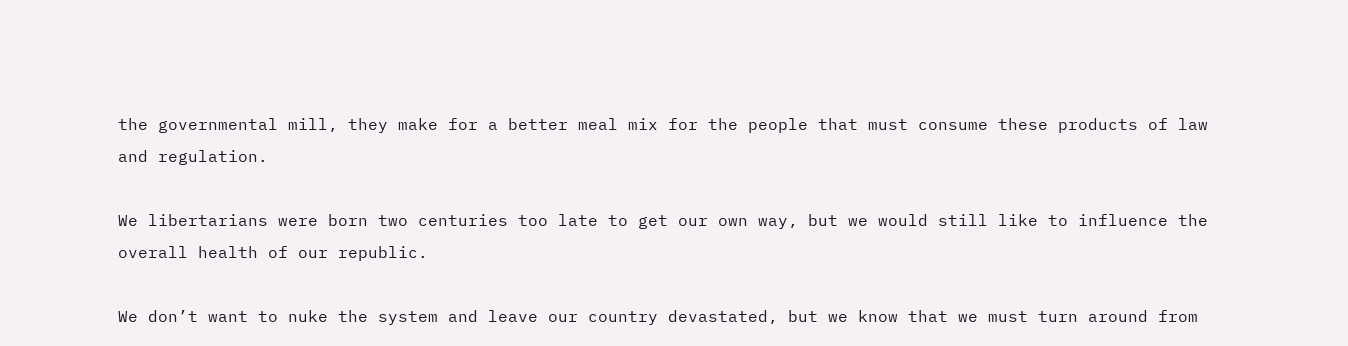the governmental mill, they make for a better meal mix for the people that must consume these products of law and regulation.

We libertarians were born two centuries too late to get our own way, but we would still like to influence the overall health of our republic.

We don’t want to nuke the system and leave our country devastated, but we know that we must turn around from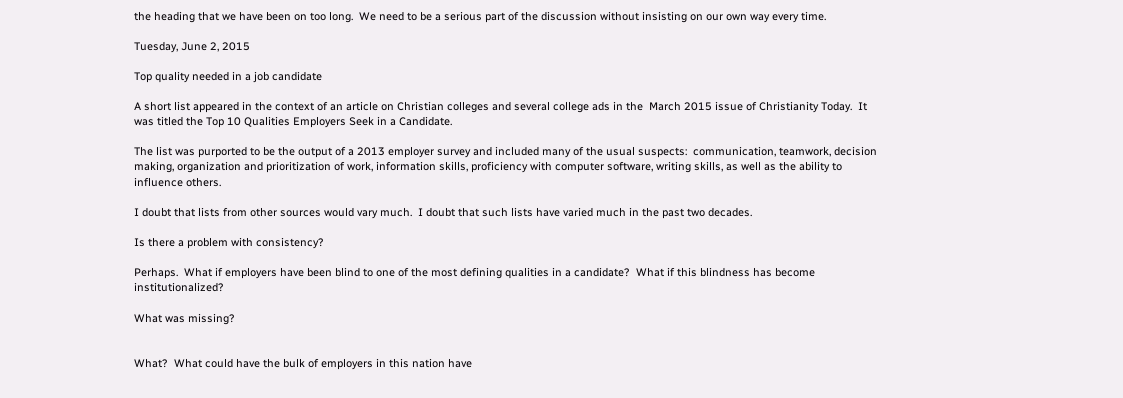the heading that we have been on too long.  We need to be a serious part of the discussion without insisting on our own way every time.

Tuesday, June 2, 2015

Top quality needed in a job candidate

A short list appeared in the context of an article on Christian colleges and several college ads in the  March 2015 issue of Christianity Today.  It was titled the Top 10 Qualities Employers Seek in a Candidate.

The list was purported to be the output of a 2013 employer survey and included many of the usual suspects:  communication, teamwork, decision making, organization and prioritization of work, information skills, proficiency with computer software, writing skills, as well as the ability to influence others.

I doubt that lists from other sources would vary much.  I doubt that such lists have varied much in the past two decades.

Is there a problem with consistency?

Perhaps.  What if employers have been blind to one of the most defining qualities in a candidate?  What if this blindness has become institutionalized?

What was missing?


What?  What could have the bulk of employers in this nation have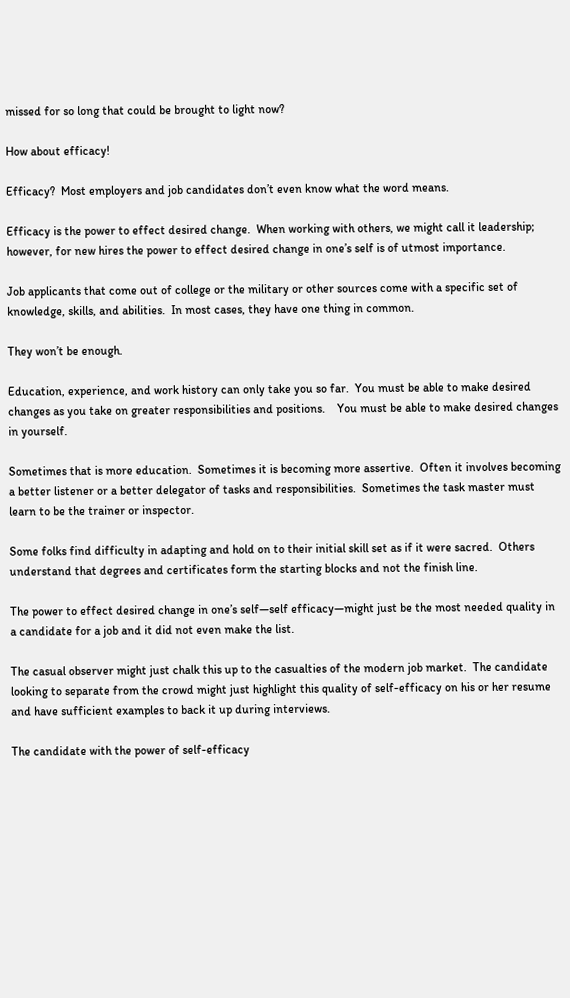missed for so long that could be brought to light now?

How about efficacy!

Efficacy?  Most employers and job candidates don’t even know what the word means.

Efficacy is the power to effect desired change.  When working with others, we might call it leadership; however, for new hires the power to effect desired change in one’s self is of utmost importance.

Job applicants that come out of college or the military or other sources come with a specific set of knowledge, skills, and abilities.  In most cases, they have one thing in common.

They won’t be enough.

Education, experience, and work history can only take you so far.  You must be able to make desired changes as you take on greater responsibilities and positions.    You must be able to make desired changes in yourself.

Sometimes that is more education.  Sometimes it is becoming more assertive.  Often it involves becoming a better listener or a better delegator of tasks and responsibilities.  Sometimes the task master must learn to be the trainer or inspector.

Some folks find difficulty in adapting and hold on to their initial skill set as if it were sacred.  Others understand that degrees and certificates form the starting blocks and not the finish line.

The power to effect desired change in one’s self—self efficacy—might just be the most needed quality in a candidate for a job and it did not even make the list.

The casual observer might just chalk this up to the casualties of the modern job market.  The candidate looking to separate from the crowd might just highlight this quality of self-efficacy on his or her resume and have sufficient examples to back it up during interviews.

The candidate with the power of self-efficacy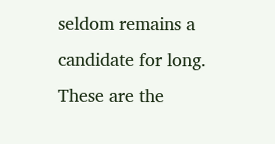seldom remains a candidate for long.    These are the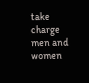take charge men and women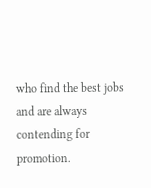who find the best jobs and are always contending for promotion.